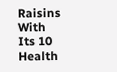Raisins With Its 10 Health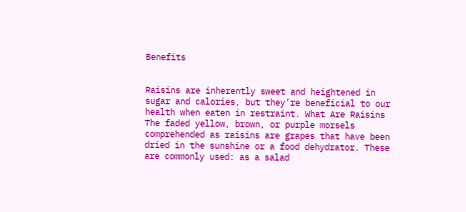Benefits


Raisins are inherently sweet and heightened in sugar and calories, but they’re beneficial to our health when eaten in restraint. What Are Raisins The faded yellow, brown, or purple morsels comprehended as raisins are grapes that have been dried in the sunshine or a food dehydrator. These are commonly used: as a salad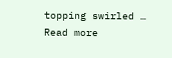topping swirled … Read more